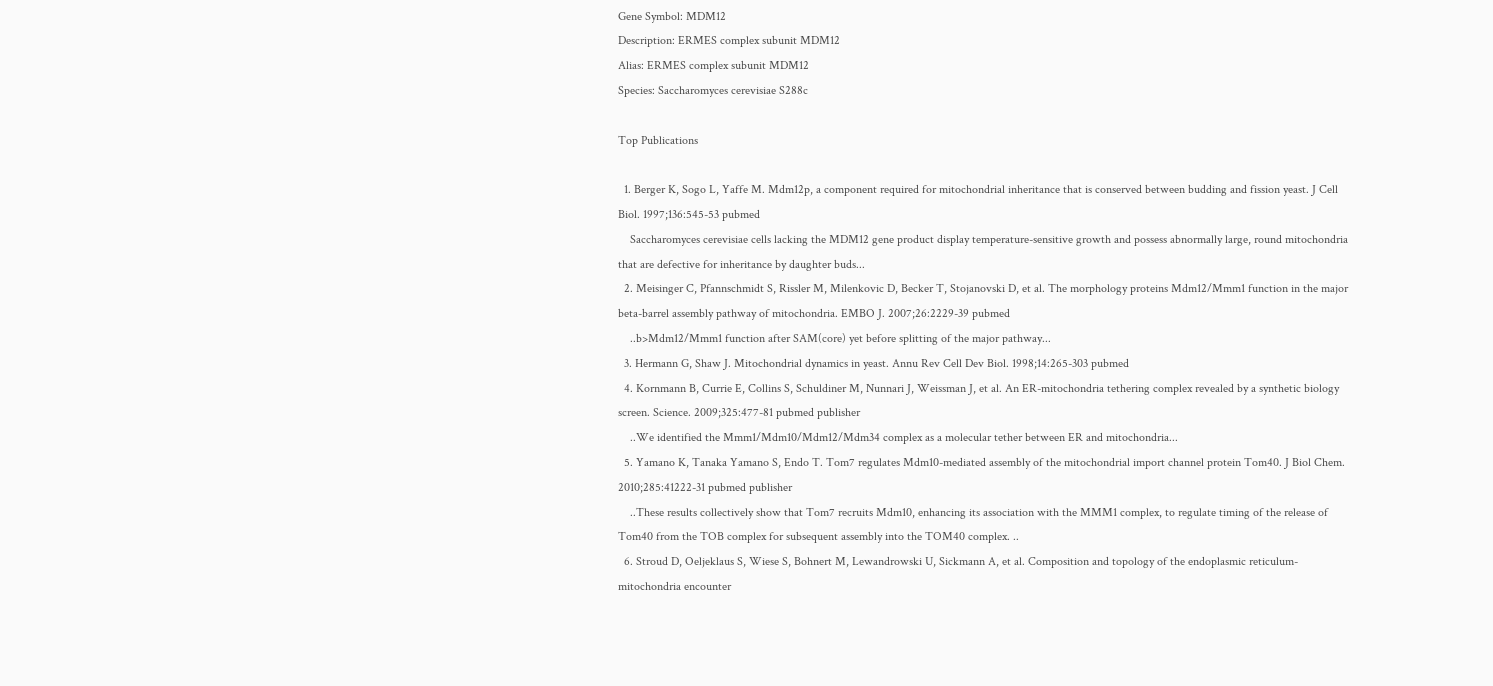Gene Symbol: MDM12
Description: ERMES complex subunit MDM12
Alias: ERMES complex subunit MDM12
Species: Saccharomyces cerevisiae S288c

Top Publications

  1. Berger K, Sogo L, Yaffe M. Mdm12p, a component required for mitochondrial inheritance that is conserved between budding and fission yeast. J Cell Biol. 1997;136:545-53 pubmed
    Saccharomyces cerevisiae cells lacking the MDM12 gene product display temperature-sensitive growth and possess abnormally large, round mitochondria that are defective for inheritance by daughter buds...
  2. Meisinger C, Pfannschmidt S, Rissler M, Milenkovic D, Becker T, Stojanovski D, et al. The morphology proteins Mdm12/Mmm1 function in the major beta-barrel assembly pathway of mitochondria. EMBO J. 2007;26:2229-39 pubmed
    ..b>Mdm12/Mmm1 function after SAM(core) yet before splitting of the major pathway...
  3. Hermann G, Shaw J. Mitochondrial dynamics in yeast. Annu Rev Cell Dev Biol. 1998;14:265-303 pubmed
  4. Kornmann B, Currie E, Collins S, Schuldiner M, Nunnari J, Weissman J, et al. An ER-mitochondria tethering complex revealed by a synthetic biology screen. Science. 2009;325:477-81 pubmed publisher
    ..We identified the Mmm1/Mdm10/Mdm12/Mdm34 complex as a molecular tether between ER and mitochondria...
  5. Yamano K, Tanaka Yamano S, Endo T. Tom7 regulates Mdm10-mediated assembly of the mitochondrial import channel protein Tom40. J Biol Chem. 2010;285:41222-31 pubmed publisher
    ..These results collectively show that Tom7 recruits Mdm10, enhancing its association with the MMM1 complex, to regulate timing of the release of Tom40 from the TOB complex for subsequent assembly into the TOM40 complex. ..
  6. Stroud D, Oeljeklaus S, Wiese S, Bohnert M, Lewandrowski U, Sickmann A, et al. Composition and topology of the endoplasmic reticulum-mitochondria encounter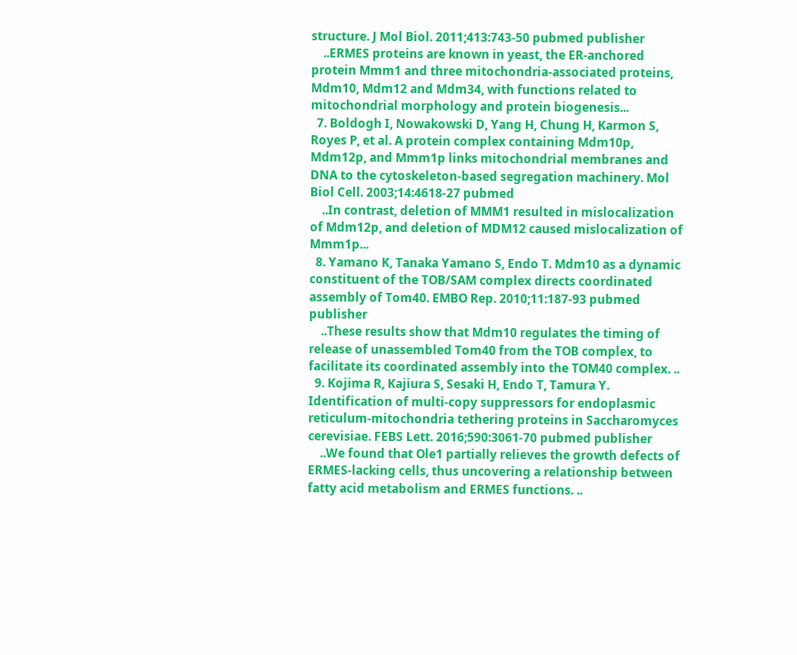structure. J Mol Biol. 2011;413:743-50 pubmed publisher
    ..ERMES proteins are known in yeast, the ER-anchored protein Mmm1 and three mitochondria-associated proteins, Mdm10, Mdm12 and Mdm34, with functions related to mitochondrial morphology and protein biogenesis...
  7. Boldogh I, Nowakowski D, Yang H, Chung H, Karmon S, Royes P, et al. A protein complex containing Mdm10p, Mdm12p, and Mmm1p links mitochondrial membranes and DNA to the cytoskeleton-based segregation machinery. Mol Biol Cell. 2003;14:4618-27 pubmed
    ..In contrast, deletion of MMM1 resulted in mislocalization of Mdm12p, and deletion of MDM12 caused mislocalization of Mmm1p...
  8. Yamano K, Tanaka Yamano S, Endo T. Mdm10 as a dynamic constituent of the TOB/SAM complex directs coordinated assembly of Tom40. EMBO Rep. 2010;11:187-93 pubmed publisher
    ..These results show that Mdm10 regulates the timing of release of unassembled Tom40 from the TOB complex, to facilitate its coordinated assembly into the TOM40 complex. ..
  9. Kojima R, Kajiura S, Sesaki H, Endo T, Tamura Y. Identification of multi-copy suppressors for endoplasmic reticulum-mitochondria tethering proteins in Saccharomyces cerevisiae. FEBS Lett. 2016;590:3061-70 pubmed publisher
    ..We found that Ole1 partially relieves the growth defects of ERMES-lacking cells, thus uncovering a relationship between fatty acid metabolism and ERMES functions. ..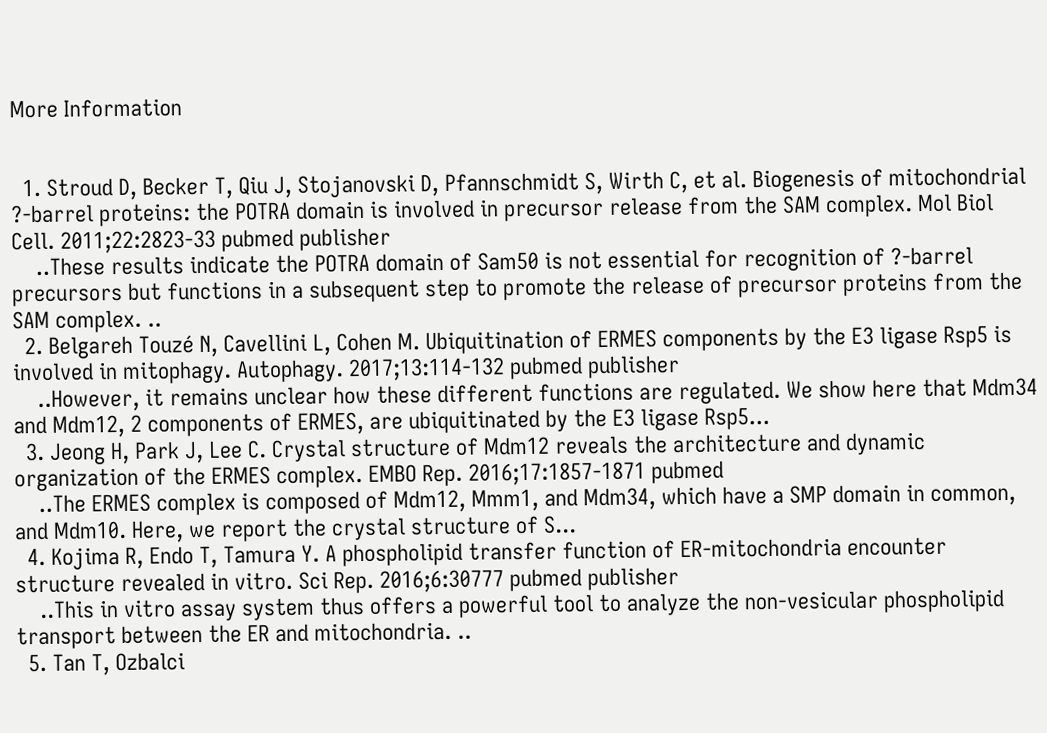More Information


  1. Stroud D, Becker T, Qiu J, Stojanovski D, Pfannschmidt S, Wirth C, et al. Biogenesis of mitochondrial ?-barrel proteins: the POTRA domain is involved in precursor release from the SAM complex. Mol Biol Cell. 2011;22:2823-33 pubmed publisher
    ..These results indicate the POTRA domain of Sam50 is not essential for recognition of ?-barrel precursors but functions in a subsequent step to promote the release of precursor proteins from the SAM complex. ..
  2. Belgareh Touzé N, Cavellini L, Cohen M. Ubiquitination of ERMES components by the E3 ligase Rsp5 is involved in mitophagy. Autophagy. 2017;13:114-132 pubmed publisher
    ..However, it remains unclear how these different functions are regulated. We show here that Mdm34 and Mdm12, 2 components of ERMES, are ubiquitinated by the E3 ligase Rsp5...
  3. Jeong H, Park J, Lee C. Crystal structure of Mdm12 reveals the architecture and dynamic organization of the ERMES complex. EMBO Rep. 2016;17:1857-1871 pubmed
    ..The ERMES complex is composed of Mdm12, Mmm1, and Mdm34, which have a SMP domain in common, and Mdm10. Here, we report the crystal structure of S...
  4. Kojima R, Endo T, Tamura Y. A phospholipid transfer function of ER-mitochondria encounter structure revealed in vitro. Sci Rep. 2016;6:30777 pubmed publisher
    ..This in vitro assay system thus offers a powerful tool to analyze the non-vesicular phospholipid transport between the ER and mitochondria. ..
  5. Tan T, Ozbalci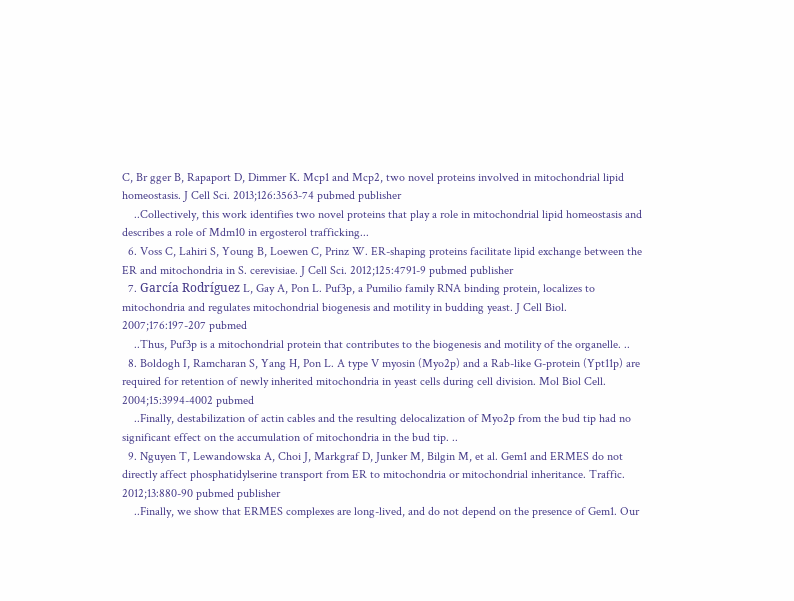C, Br gger B, Rapaport D, Dimmer K. Mcp1 and Mcp2, two novel proteins involved in mitochondrial lipid homeostasis. J Cell Sci. 2013;126:3563-74 pubmed publisher
    ..Collectively, this work identifies two novel proteins that play a role in mitochondrial lipid homeostasis and describes a role of Mdm10 in ergosterol trafficking...
  6. Voss C, Lahiri S, Young B, Loewen C, Prinz W. ER-shaping proteins facilitate lipid exchange between the ER and mitochondria in S. cerevisiae. J Cell Sci. 2012;125:4791-9 pubmed publisher
  7. García Rodríguez L, Gay A, Pon L. Puf3p, a Pumilio family RNA binding protein, localizes to mitochondria and regulates mitochondrial biogenesis and motility in budding yeast. J Cell Biol. 2007;176:197-207 pubmed
    ..Thus, Puf3p is a mitochondrial protein that contributes to the biogenesis and motility of the organelle. ..
  8. Boldogh I, Ramcharan S, Yang H, Pon L. A type V myosin (Myo2p) and a Rab-like G-protein (Ypt11p) are required for retention of newly inherited mitochondria in yeast cells during cell division. Mol Biol Cell. 2004;15:3994-4002 pubmed
    ..Finally, destabilization of actin cables and the resulting delocalization of Myo2p from the bud tip had no significant effect on the accumulation of mitochondria in the bud tip. ..
  9. Nguyen T, Lewandowska A, Choi J, Markgraf D, Junker M, Bilgin M, et al. Gem1 and ERMES do not directly affect phosphatidylserine transport from ER to mitochondria or mitochondrial inheritance. Traffic. 2012;13:880-90 pubmed publisher
    ..Finally, we show that ERMES complexes are long-lived, and do not depend on the presence of Gem1. Our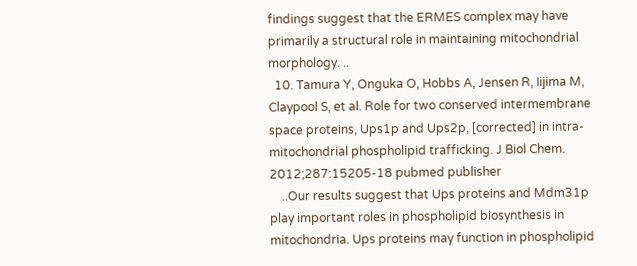findings suggest that the ERMES complex may have primarily a structural role in maintaining mitochondrial morphology. ..
  10. Tamura Y, Onguka O, Hobbs A, Jensen R, Iijima M, Claypool S, et al. Role for two conserved intermembrane space proteins, Ups1p and Ups2p, [corrected] in intra-mitochondrial phospholipid trafficking. J Biol Chem. 2012;287:15205-18 pubmed publisher
    ..Our results suggest that Ups proteins and Mdm31p play important roles in phospholipid biosynthesis in mitochondria. Ups proteins may function in phospholipid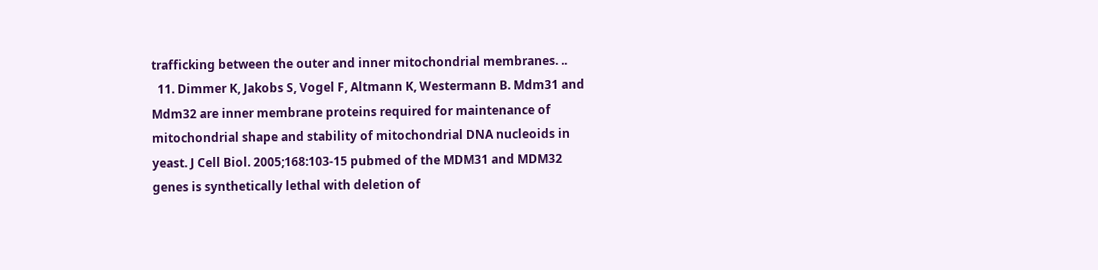trafficking between the outer and inner mitochondrial membranes. ..
  11. Dimmer K, Jakobs S, Vogel F, Altmann K, Westermann B. Mdm31 and Mdm32 are inner membrane proteins required for maintenance of mitochondrial shape and stability of mitochondrial DNA nucleoids in yeast. J Cell Biol. 2005;168:103-15 pubmed of the MDM31 and MDM32 genes is synthetically lethal with deletion of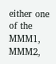either one of the MMM1, MMM2,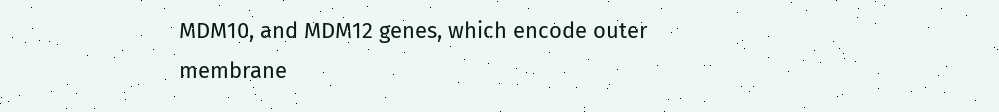MDM10, and MDM12 genes, which encode outer membrane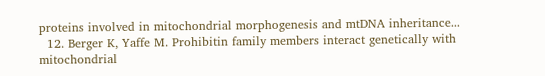proteins involved in mitochondrial morphogenesis and mtDNA inheritance...
  12. Berger K, Yaffe M. Prohibitin family members interact genetically with mitochondrial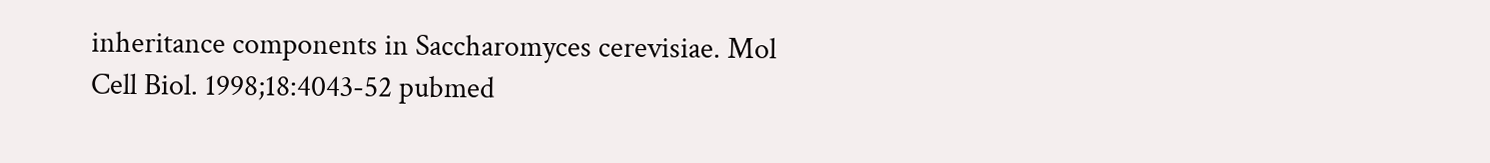inheritance components in Saccharomyces cerevisiae. Mol Cell Biol. 1998;18:4043-52 pubmed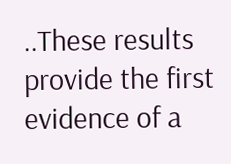..These results provide the first evidence of a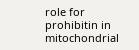role for prohibitin in mitochondrial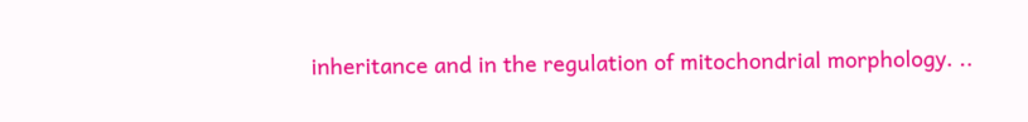inheritance and in the regulation of mitochondrial morphology. ..